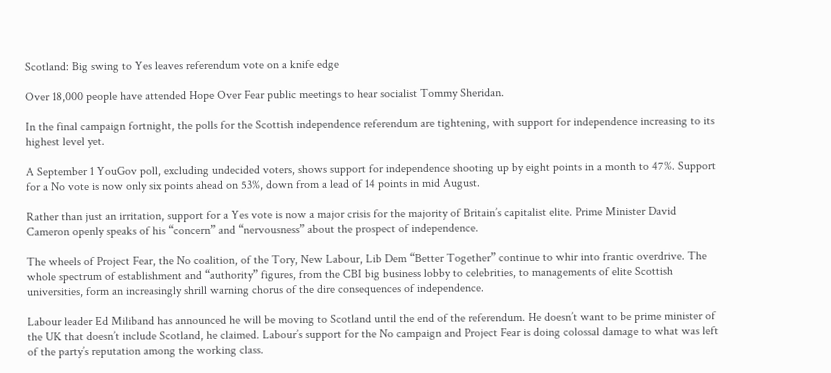Scotland: Big swing to Yes leaves referendum vote on a knife edge

Over 18,000 people have attended Hope Over Fear public meetings to hear socialist Tommy Sheridan.

In the final campaign fortnight, the polls for the Scottish independence referendum are tightening, with support for independence increasing to its highest level yet.

A September 1 YouGov poll, excluding undecided voters, shows support for independence shooting up by eight points in a month to 47%. Support for a No vote is now only six points ahead on 53%, down from a lead of 14 points in mid August.

Rather than just an irritation, support for a Yes vote is now a major crisis for the majority of Britain’s capitalist elite. Prime Minister David Cameron openly speaks of his “concern” and “nervousness” about the prospect of independence.

The wheels of Project Fear, the No coalition, of the Tory, New Labour, Lib Dem “Better Together” continue to whir into frantic overdrive. The whole spectrum of establishment and “authority” figures, from the CBI big business lobby to celebrities, to managements of elite Scottish universities, form an increasingly shrill warning chorus of the dire consequences of independence.

Labour leader Ed Miliband has announced he will be moving to Scotland until the end of the referendum. He doesn’t want to be prime minister of the UK that doesn’t include Scotland, he claimed. Labour’s support for the No campaign and Project Fear is doing colossal damage to what was left of the party’s reputation among the working class.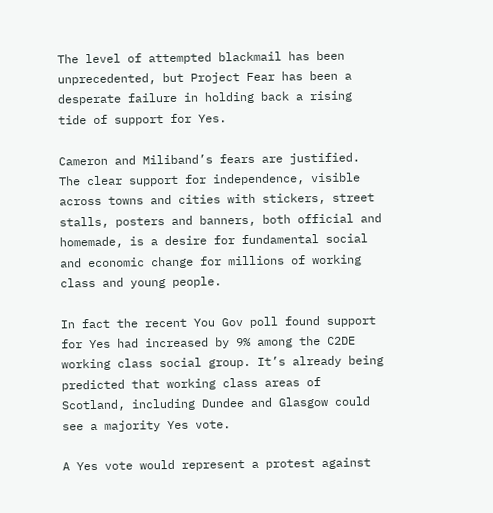The level of attempted blackmail has been unprecedented, but Project Fear has been a desperate failure in holding back a rising tide of support for Yes.

Cameron and Miliband’s fears are justified. The clear support for independence, visible across towns and cities with stickers, street stalls, posters and banners, both official and homemade, is a desire for fundamental social and economic change for millions of working class and young people.

In fact the recent You Gov poll found support for Yes had increased by 9% among the C2DE working class social group. It’s already being predicted that working class areas of Scotland, including Dundee and Glasgow could see a majority Yes vote.

A Yes vote would represent a protest against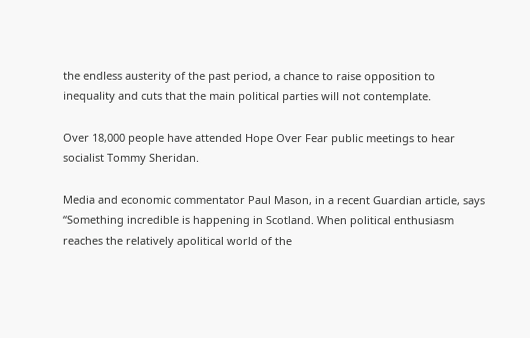the endless austerity of the past period, a chance to raise opposition to inequality and cuts that the main political parties will not contemplate.

Over 18,000 people have attended Hope Over Fear public meetings to hear socialist Tommy Sheridan.

Media and economic commentator Paul Mason, in a recent Guardian article, says “Something incredible is happening in Scotland. When political enthusiasm reaches the relatively apolitical world of the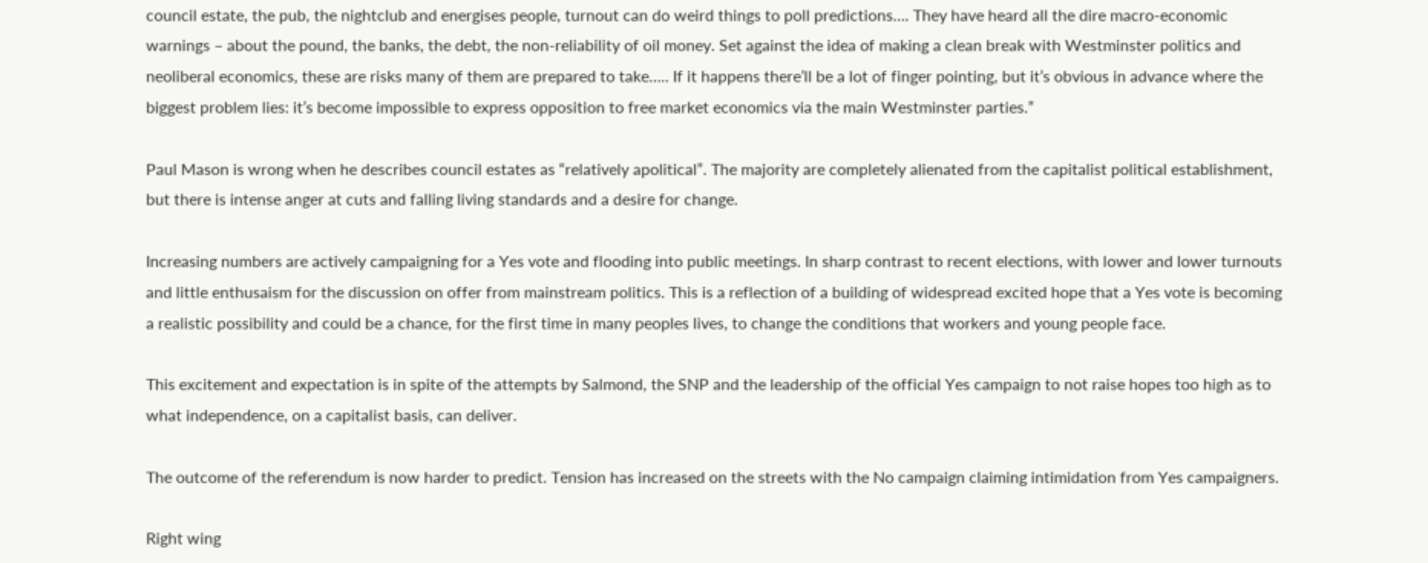council estate, the pub, the nightclub and energises people, turnout can do weird things to poll predictions…. They have heard all the dire macro-economic warnings – about the pound, the banks, the debt, the non-reliability of oil money. Set against the idea of making a clean break with Westminster politics and neoliberal economics, these are risks many of them are prepared to take….. If it happens there’ll be a lot of finger pointing, but it’s obvious in advance where the biggest problem lies: it’s become impossible to express opposition to free market economics via the main Westminster parties.”

Paul Mason is wrong when he describes council estates as “relatively apolitical”. The majority are completely alienated from the capitalist political establishment, but there is intense anger at cuts and falling living standards and a desire for change.

Increasing numbers are actively campaigning for a Yes vote and flooding into public meetings. In sharp contrast to recent elections, with lower and lower turnouts and little enthusaism for the discussion on offer from mainstream politics. This is a reflection of a building of widespread excited hope that a Yes vote is becoming a realistic possibility and could be a chance, for the first time in many peoples lives, to change the conditions that workers and young people face.

This excitement and expectation is in spite of the attempts by Salmond, the SNP and the leadership of the official Yes campaign to not raise hopes too high as to what independence, on a capitalist basis, can deliver.

The outcome of the referendum is now harder to predict. Tension has increased on the streets with the No campaign claiming intimidation from Yes campaigners.

Right wing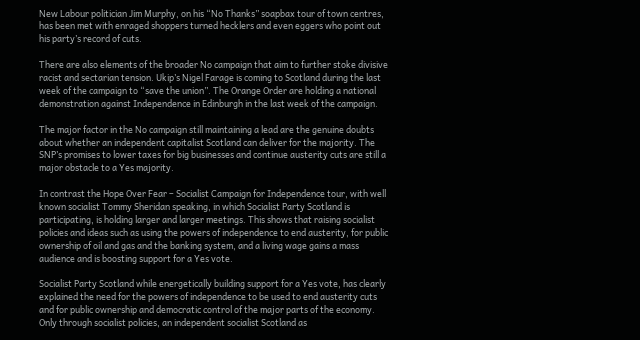New Labour politician Jim Murphy, on his “No Thanks” soapbax tour of town centres, has been met with enraged shoppers turned hecklers and even eggers who point out his party’s record of cuts.

There are also elements of the broader No campaign that aim to further stoke divisive racist and sectarian tension. Ukip’s Nigel Farage is coming to Scotland during the last week of the campaign to “save the union”. The Orange Order are holding a national demonstration against Independence in Edinburgh in the last week of the campaign.

The major factor in the No campaign still maintaining a lead are the genuine doubts about whether an independent capitalist Scotland can deliver for the majority. The SNP’s promises to lower taxes for big businesses and continue austerity cuts are still a major obstacle to a Yes majority.

In contrast the Hope Over Fear – Socialist Campaign for Independence tour, with well known socialist Tommy Sheridan speaking, in which Socialist Party Scotland is participating, is holding larger and larger meetings. This shows that raising socialist policies and ideas such as using the powers of independence to end austerity, for public ownership of oil and gas and the banking system, and a living wage gains a mass audience and is boosting support for a Yes vote.

Socialist Party Scotland while energetically building support for a Yes vote, has clearly explained the need for the powers of independence to be used to end austerity cuts and for public ownership and democratic control of the major parts of the economy. Only through socialist policies, an independent socialist Scotland as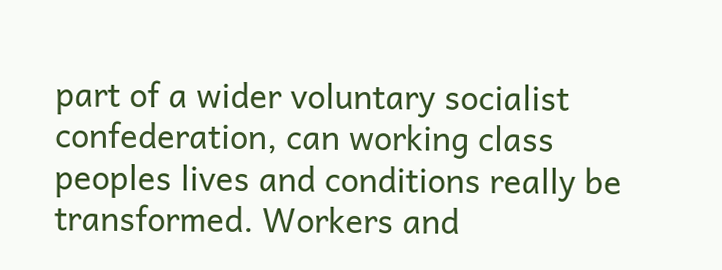part of a wider voluntary socialist confederation, can working class peoples lives and conditions really be transformed. Workers and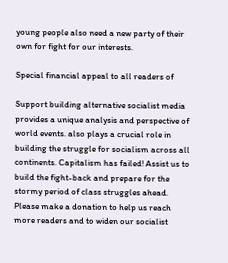young people also need a new party of their own for fight for our interests.

Special financial appeal to all readers of

Support building alternative socialist media provides a unique analysis and perspective of world events. also plays a crucial role in building the struggle for socialism across all continents. Capitalism has failed! Assist us to build the fight-back and prepare for the stormy period of class struggles ahead.
Please make a donation to help us reach more readers and to widen our socialist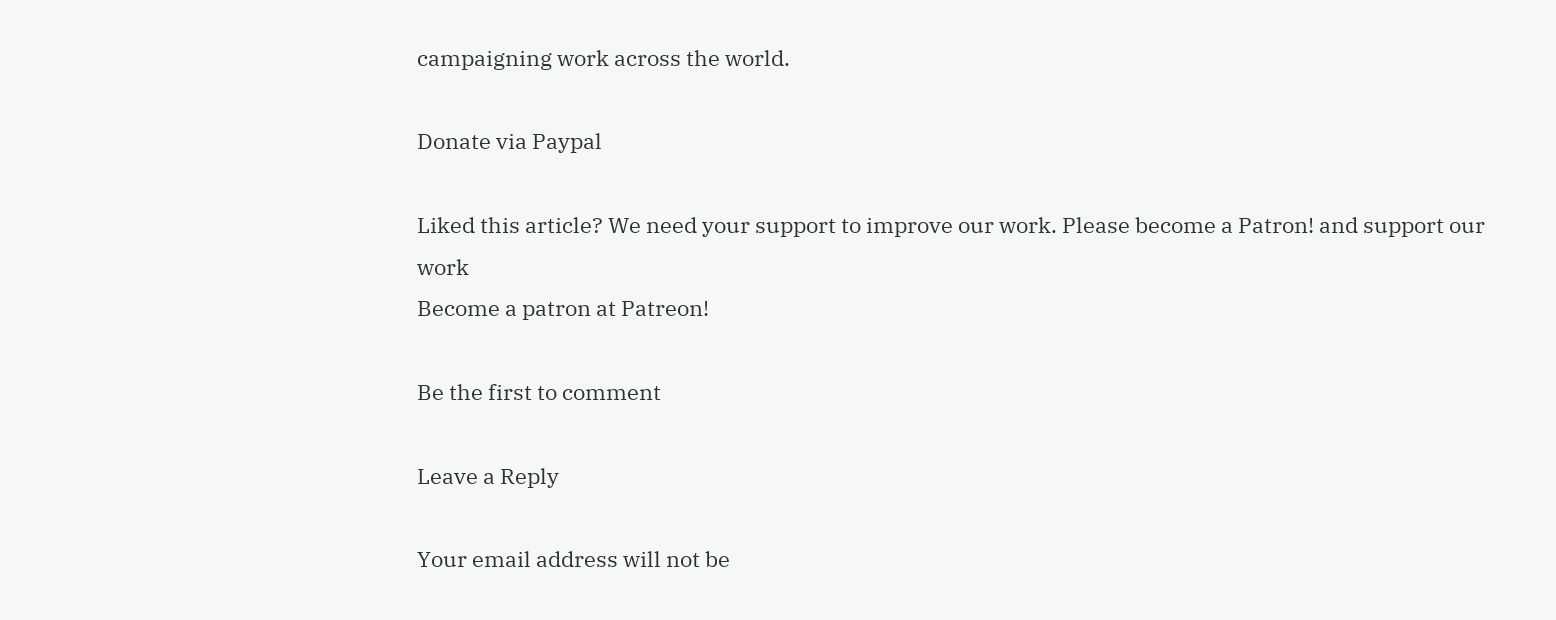campaigning work across the world.

Donate via Paypal

Liked this article? We need your support to improve our work. Please become a Patron! and support our work
Become a patron at Patreon!

Be the first to comment

Leave a Reply

Your email address will not be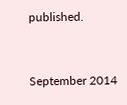published.


September 2014